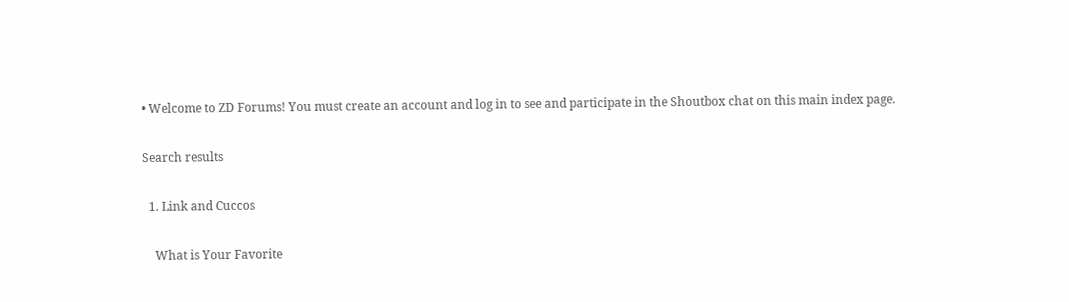• Welcome to ZD Forums! You must create an account and log in to see and participate in the Shoutbox chat on this main index page.

Search results

  1. Link and Cuccos

    What is Your Favorite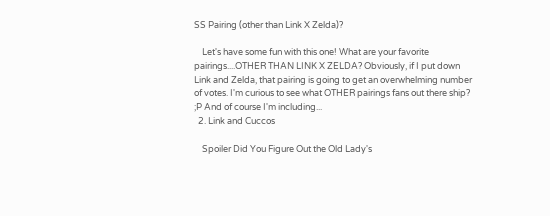SS Pairing (other than Link X Zelda)?

    Let's have some fun with this one! What are your favorite pairings....OTHER THAN LINK X ZELDA? Obviously, if I put down Link and Zelda, that pairing is going to get an overwhelming number of votes. I'm curious to see what OTHER pairings fans out there ship? ;P And of course I'm including...
  2. Link and Cuccos

    Spoiler Did You Figure Out the Old Lady's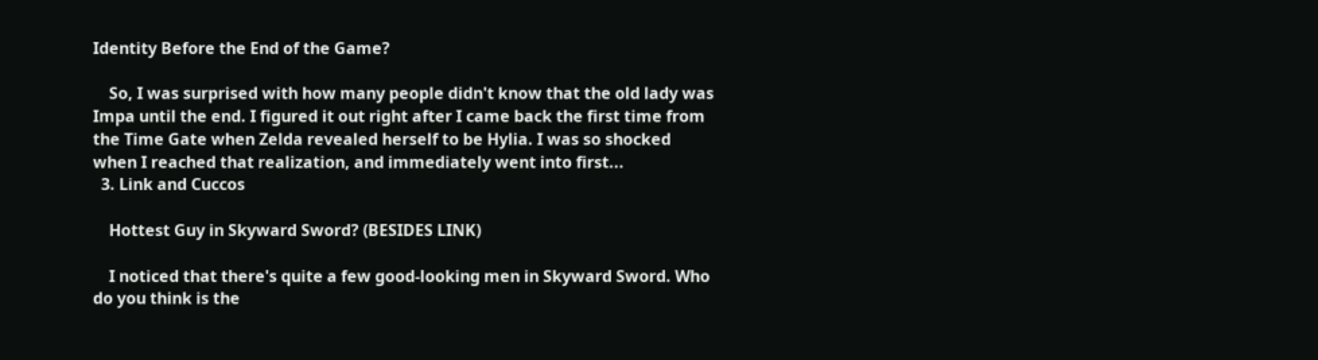Identity Before the End of the Game?

    So, I was surprised with how many people didn't know that the old lady was Impa until the end. I figured it out right after I came back the first time from the Time Gate when Zelda revealed herself to be Hylia. I was so shocked when I reached that realization, and immediately went into first...
  3. Link and Cuccos

    Hottest Guy in Skyward Sword? (BESIDES LINK)

    I noticed that there's quite a few good-looking men in Skyward Sword. Who do you think is the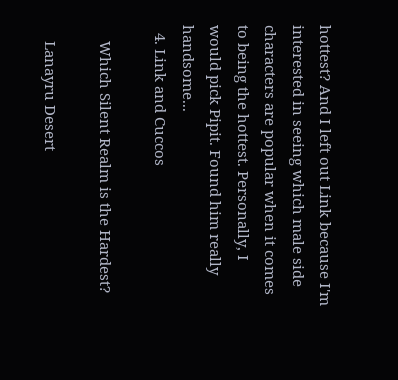hottest? And I left out Link because I'm interested in seeing which male side characters are popular when it comes to being the hottest. Personally, I would pick Pipit. Found him really handsome...
  4. Link and Cuccos

    Which Silent Realm is the Hardest?

    Lanayru Desert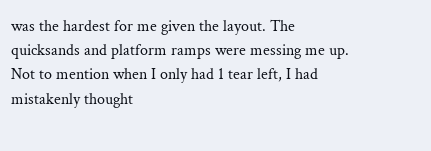was the hardest for me given the layout. The quicksands and platform ramps were messing me up. Not to mention when I only had 1 tear left, I had mistakenly thought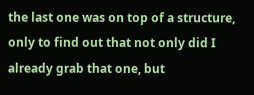the last one was on top of a structure, only to find out that not only did I already grab that one, but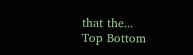that the...
Top Bottom